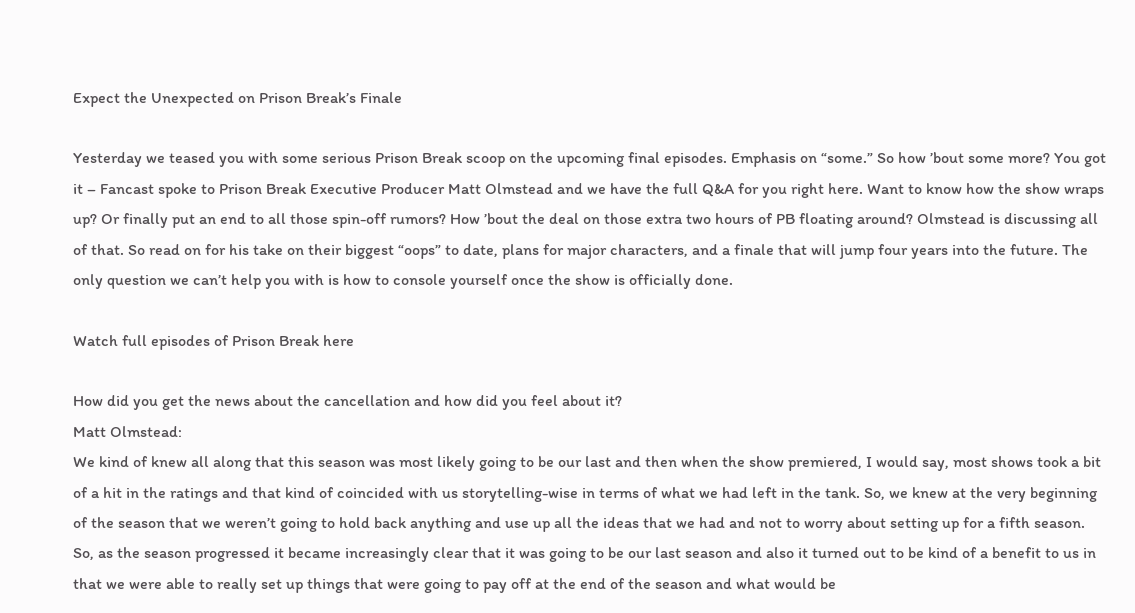Expect the Unexpected on Prison Break’s Finale

Yesterday we teased you with some serious Prison Break scoop on the upcoming final episodes. Emphasis on “some.” So how ’bout some more? You got it – Fancast spoke to Prison Break Executive Producer Matt Olmstead and we have the full Q&A for you right here. Want to know how the show wraps up? Or finally put an end to all those spin-off rumors? How ’bout the deal on those extra two hours of PB floating around? Olmstead is discussing all of that. So read on for his take on their biggest “oops” to date, plans for major characters, and a finale that will jump four years into the future. The only question we can’t help you with is how to console yourself once the show is officially done.

Watch full episodes of Prison Break here

How did you get the news about the cancellation and how did you feel about it?
Matt Olmstead:
We kind of knew all along that this season was most likely going to be our last and then when the show premiered, I would say, most shows took a bit of a hit in the ratings and that kind of coincided with us storytelling-wise in terms of what we had left in the tank. So, we knew at the very beginning of the season that we weren’t going to hold back anything and use up all the ideas that we had and not to worry about setting up for a fifth season. So, as the season progressed it became increasingly clear that it was going to be our last season and also it turned out to be kind of a benefit to us in that we were able to really set up things that were going to pay off at the end of the season and what would be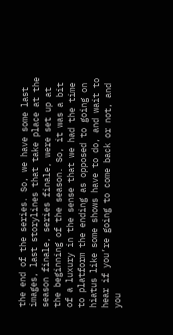the end of the series. So, we have some last images, last storylines that take place at the season finale, series finale, were set up at the beginning of the season. So, it was a bit of a luxury in the sense that we had the time to platform the ending as opposed to going on hiatus like some shows have to do, and wait to hear if you’re going to come back or not, and you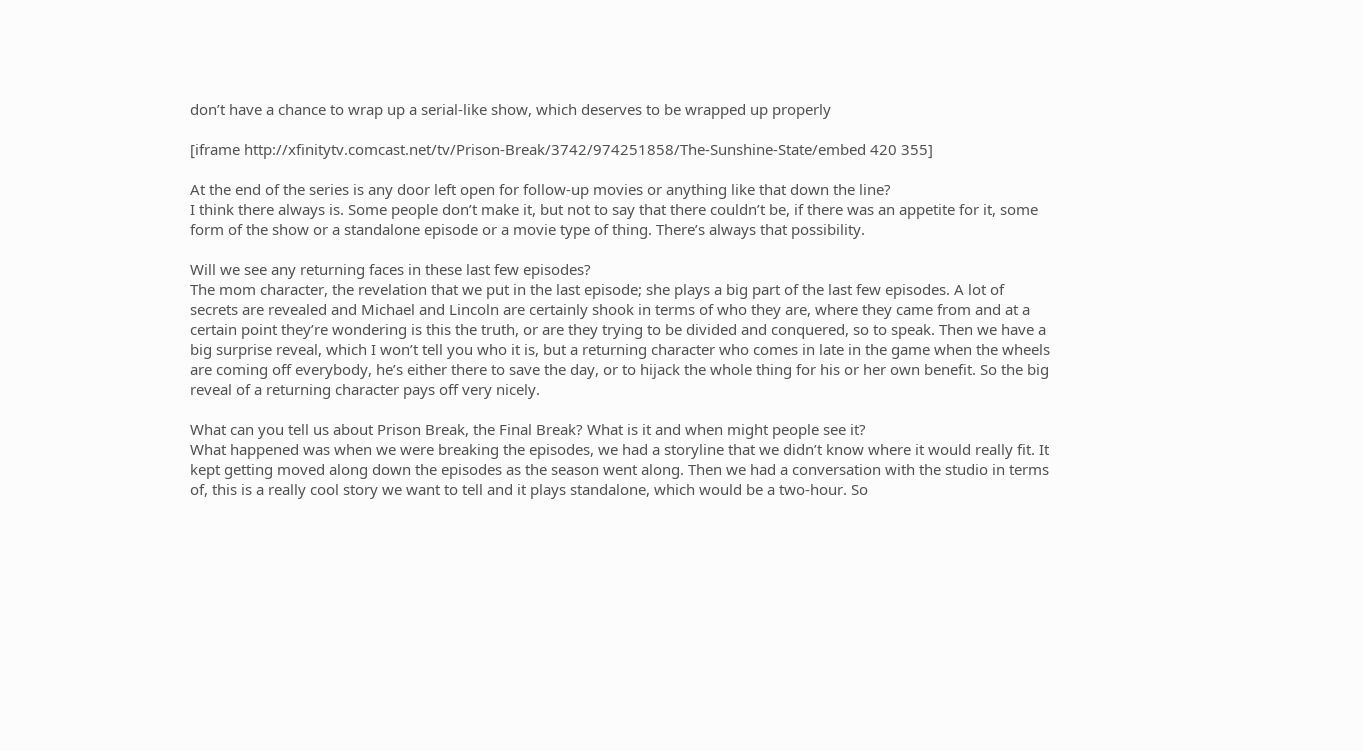don’t have a chance to wrap up a serial-like show, which deserves to be wrapped up properly

[iframe http://xfinitytv.comcast.net/tv/Prison-Break/3742/974251858/The-Sunshine-State/embed 420 355]

At the end of the series is any door left open for follow-up movies or anything like that down the line?
I think there always is. Some people don’t make it, but not to say that there couldn’t be, if there was an appetite for it, some form of the show or a standalone episode or a movie type of thing. There’s always that possibility.

Will we see any returning faces in these last few episodes?
The mom character, the revelation that we put in the last episode; she plays a big part of the last few episodes. A lot of secrets are revealed and Michael and Lincoln are certainly shook in terms of who they are, where they came from and at a certain point they’re wondering is this the truth, or are they trying to be divided and conquered, so to speak. Then we have a big surprise reveal, which I won’t tell you who it is, but a returning character who comes in late in the game when the wheels are coming off everybody, he’s either there to save the day, or to hijack the whole thing for his or her own benefit. So the big reveal of a returning character pays off very nicely.

What can you tell us about Prison Break, the Final Break? What is it and when might people see it?
What happened was when we were breaking the episodes, we had a storyline that we didn’t know where it would really fit. It kept getting moved along down the episodes as the season went along. Then we had a conversation with the studio in terms of, this is a really cool story we want to tell and it plays standalone, which would be a two-hour. So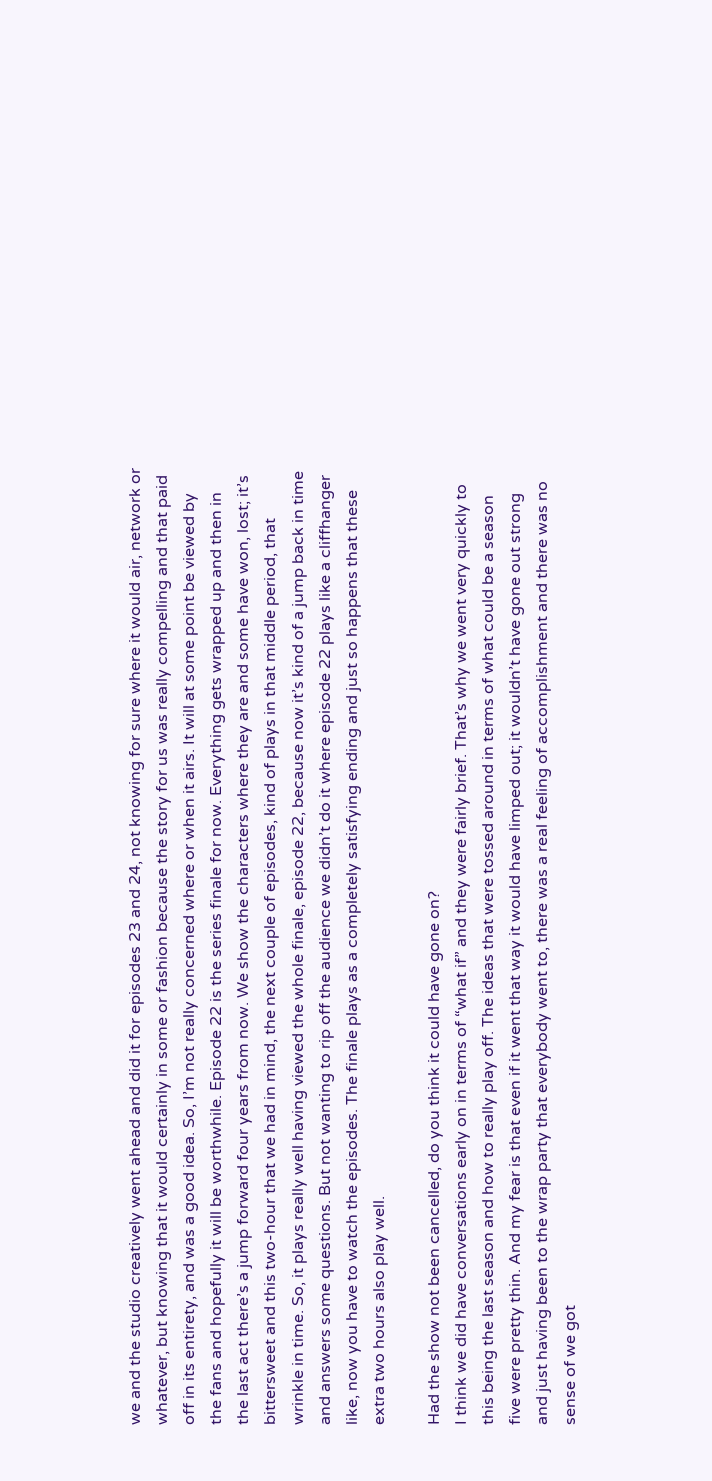we and the studio creatively went ahead and did it for episodes 23 and 24, not knowing for sure where it would air, network or whatever, but knowing that it would certainly in some or fashion because the story for us was really compelling and that paid off in its entirety, and was a good idea. So, I’m not really concerned where or when it airs. It will at some point be viewed by the fans and hopefully it will be worthwhile. Episode 22 is the series finale for now. Everything gets wrapped up and then in the last act there’s a jump forward four years from now. We show the characters where they are and some have won, lost; it’s bittersweet and this two-hour that we had in mind, the next couple of episodes, kind of plays in that middle period, that wrinkle in time. So, it plays really well having viewed the whole finale, episode 22, because now it’s kind of a jump back in time and answers some questions. But not wanting to rip off the audience we didn’t do it where episode 22 plays like a cliffhanger like, now you have to watch the episodes. The finale plays as a completely satisfying ending and just so happens that these extra two hours also play well.

Had the show not been cancelled, do you think it could have gone on?
I think we did have conversations early on in terms of “what if” and they were fairly brief. That’s why we went very quickly to this being the last season and how to really play off. The ideas that were tossed around in terms of what could be a season five were pretty thin. And my fear is that even if it went that way it would have limped out; it wouldn’t have gone out strong and just having been to the wrap party that everybody went to, there was a real feeling of accomplishment and there was no sense of we got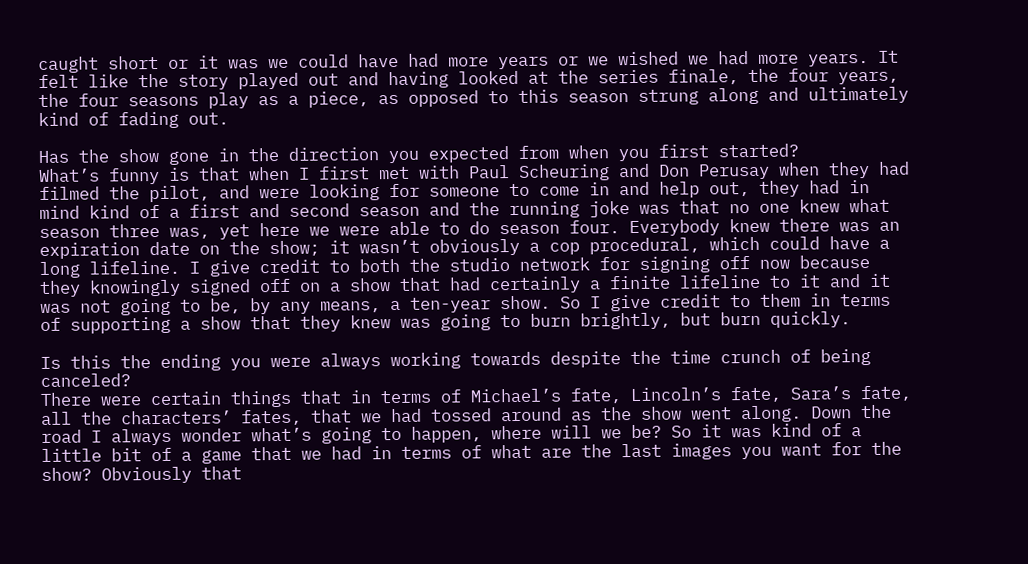caught short or it was we could have had more years or we wished we had more years. It felt like the story played out and having looked at the series finale, the four years, the four seasons play as a piece, as opposed to this season strung along and ultimately kind of fading out.

Has the show gone in the direction you expected from when you first started?
What’s funny is that when I first met with Paul Scheuring and Don Perusay when they had filmed the pilot, and were looking for someone to come in and help out, they had in mind kind of a first and second season and the running joke was that no one knew what season three was, yet here we were able to do season four. Everybody knew there was an expiration date on the show; it wasn’t obviously a cop procedural, which could have a long lifeline. I give credit to both the studio network for signing off now because they knowingly signed off on a show that had certainly a finite lifeline to it and it was not going to be, by any means, a ten-year show. So I give credit to them in terms of supporting a show that they knew was going to burn brightly, but burn quickly.

Is this the ending you were always working towards despite the time crunch of being canceled?
There were certain things that in terms of Michael’s fate, Lincoln’s fate, Sara’s fate, all the characters’ fates, that we had tossed around as the show went along. Down the road I always wonder what’s going to happen, where will we be? So it was kind of a little bit of a game that we had in terms of what are the last images you want for the show? Obviously that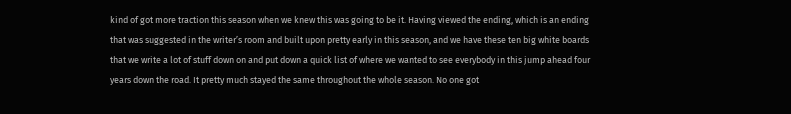kind of got more traction this season when we knew this was going to be it. Having viewed the ending, which is an ending that was suggested in the writer’s room and built upon pretty early in this season, and we have these ten big white boards that we write a lot of stuff down on and put down a quick list of where we wanted to see everybody in this jump ahead four years down the road. It pretty much stayed the same throughout the whole season. No one got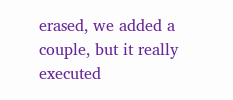erased, we added a couple, but it really executed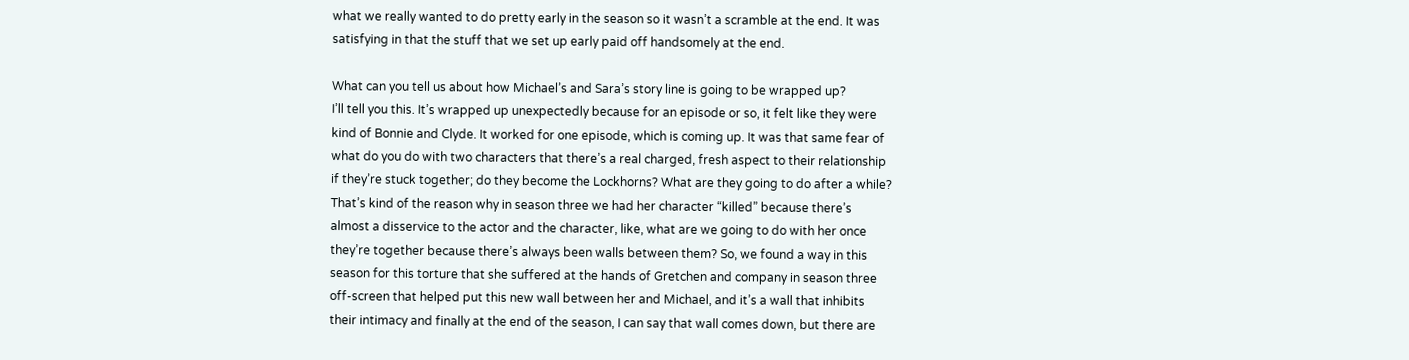what we really wanted to do pretty early in the season so it wasn’t a scramble at the end. It was satisfying in that the stuff that we set up early paid off handsomely at the end.

What can you tell us about how Michael’s and Sara’s story line is going to be wrapped up?
I’ll tell you this. It’s wrapped up unexpectedly because for an episode or so, it felt like they were kind of Bonnie and Clyde. It worked for one episode, which is coming up. It was that same fear of what do you do with two characters that there’s a real charged, fresh aspect to their relationship if they’re stuck together; do they become the Lockhorns? What are they going to do after a while? That’s kind of the reason why in season three we had her character “killed” because there’s almost a disservice to the actor and the character, like, what are we going to do with her once they’re together because there’s always been walls between them? So, we found a way in this season for this torture that she suffered at the hands of Gretchen and company in season three off-screen that helped put this new wall between her and Michael, and it’s a wall that inhibits their intimacy and finally at the end of the season, I can say that wall comes down, but there are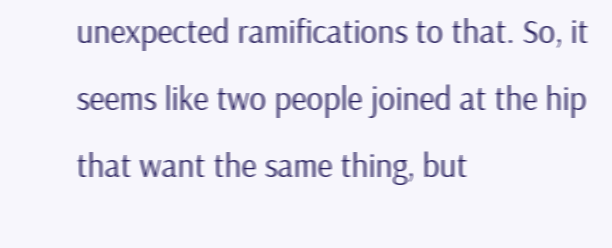unexpected ramifications to that. So, it seems like two people joined at the hip that want the same thing, but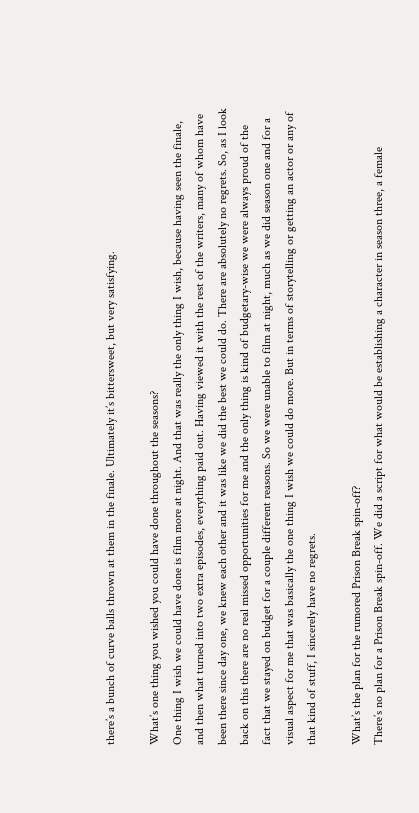there’s a bunch of curve balls thrown at them in the finale. Ultimately it’s bittersweet, but very satisfying.

What’s one thing you wished you could have done throughout the seasons?
One thing I wish we could have done is film more at night. And that was really the only thing I wish, because having seen the finale, and then what turned into two extra episodes, everything paid out. Having viewed it with the rest of the writers, many of whom have been there since day one, we knew each other and it was like we did the best we could do. There are absolutely no regrets. So, as I look back on this there are no real missed opportunities for me and the only thing is kind of budgetary-wise we were always proud of the fact that we stayed on budget for a couple different reasons. So we were unable to film at night, much as we did season one and for a visual aspect for me that was basically the one thing I wish we could do more. But in terms of storytelling or getting an actor or any of that kind of stuff, I sincerely have no regrets.

What’s the plan for the rumored Prison Break spin-off?
There’s no plan for a Prison Break spin-off. We did a script for what would be establishing a character in season three, a female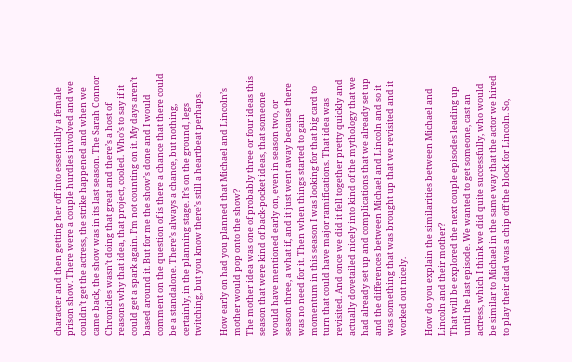character and then getting her off into essentially a female prison show. There were a couple hurdles involved and we couldn’t get the actress, the strike happened and when we came back, the show was in its last season. The Sarah Connor Chronicles wasn’t doing that great and there’s a host of reasons why that idea, that project, cooled. Who’s to say if it could get a spark again. I’m not counting on it. My days aren’t based around it. But for me the show’s done and I would comment on the question of is there a chance that there could be a standalone. There’s always a chance, but nothing, certainly, in the planning stage. It’s on the ground, legs twitching, but you know there’s still a heartbeat perhaps.

How early on had you planned that Michael and Lincoln’s mother would pop onto the show?
The mother idea was one of probably three or four ideas this season that were kind of back-pocket ideas, that someone would have mentioned early on, even in season two, or season three, a what if, and it just went away because there was no need for it. Then when things started to gain momentum in this season I was looking for that big card to turn that could have major ramifications. That idea was revisited. And once we did it fell together pretty quickly and actually dovetailed nicely into kind of the mythology that we had already set up and complications that we already set up and the differences between Michael and Lincoln and so it was something that was brought up that we revisited and it worked out nicely.

How do you explain the similarities between Michael and Lincoln and their mother?
That will be explored the next couple episodes leading up until the last episode. We wanted to get someone, cast an actress, which I think we did quite successfully, who would be similar to Michael in the same way that the actor we hired to play their dad was a chip off the block for Lincoln. So,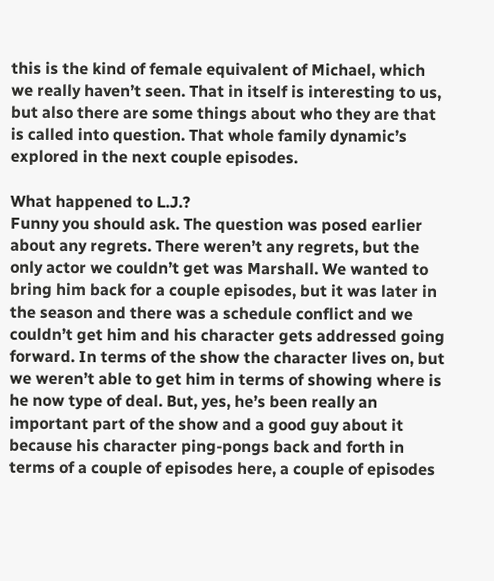this is the kind of female equivalent of Michael, which we really haven’t seen. That in itself is interesting to us, but also there are some things about who they are that is called into question. That whole family dynamic’s explored in the next couple episodes.

What happened to L.J.?
Funny you should ask. The question was posed earlier about any regrets. There weren’t any regrets, but the only actor we couldn’t get was Marshall. We wanted to bring him back for a couple episodes, but it was later in the season and there was a schedule conflict and we couldn’t get him and his character gets addressed going forward. In terms of the show the character lives on, but we weren’t able to get him in terms of showing where is he now type of deal. But, yes, he’s been really an important part of the show and a good guy about it because his character ping-pongs back and forth in terms of a couple of episodes here, a couple of episodes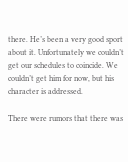there. He’s been a very good sport about it. Unfortunately we couldn’t get our schedules to coincide. We couldn’t get him for now, but his character is addressed.

There were rumors that there was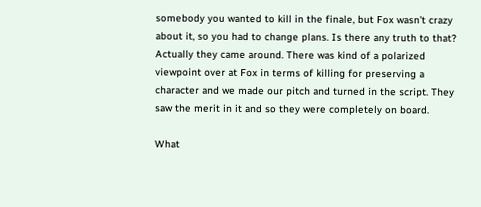somebody you wanted to kill in the finale, but Fox wasn’t crazy about it, so you had to change plans. Is there any truth to that?
Actually they came around. There was kind of a polarized viewpoint over at Fox in terms of killing for preserving a character and we made our pitch and turned in the script. They saw the merit in it and so they were completely on board.

What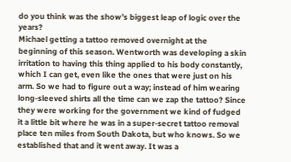do you think was the show’s biggest leap of logic over the years?
Michael getting a tattoo removed overnight at the beginning of this season. Wentworth was developing a skin irritation to having this thing applied to his body constantly, which I can get, even like the ones that were just on his arm. So we had to figure out a way; instead of him wearing long-sleeved shirts all the time can we zap the tattoo? Since they were working for the government we kind of fudged it a little bit where he was in a super-secret tattoo removal place ten miles from South Dakota, but who knows. So we established that and it went away. It was a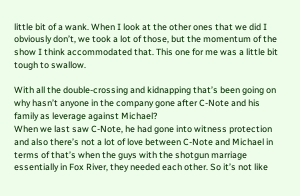little bit of a wank. When I look at the other ones that we did I obviously don’t, we took a lot of those, but the momentum of the show I think accommodated that. This one for me was a little bit tough to swallow.

With all the double-crossing and kidnapping that’s been going on why hasn’t anyone in the company gone after C-Note and his family as leverage against Michael?
When we last saw C-Note, he had gone into witness protection and also there’s not a lot of love between C-Note and Michael in terms of that’s when the guys with the shotgun marriage essentially in Fox River, they needed each other. So it’s not like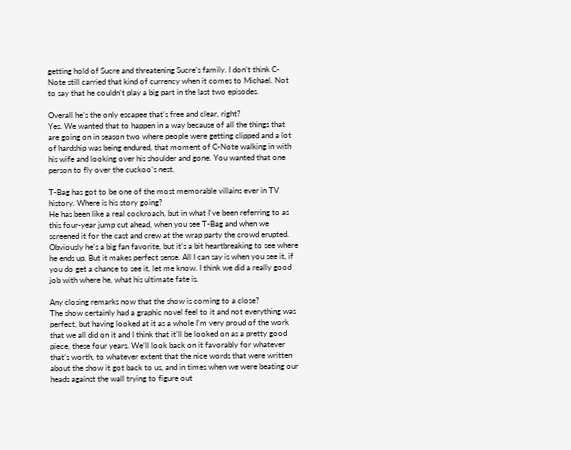getting hold of Sucre and threatening Sucre’s family. I don’t think C-Note still carried that kind of currency when it comes to Michael. Not to say that he couldn’t play a big part in the last two episodes.

Overall he’s the only escapee that’s free and clear, right?
Yes. We wanted that to happen in a way because of all the things that are going on in season two where people were getting clipped and a lot of hardship was being endured, that moment of C-Note walking in with his wife and looking over his shoulder and gone. You wanted that one person to fly over the cuckoo’s nest.

T-Bag has got to be one of the most memorable villains ever in TV history. Where is his story going?
He has been like a real cockroach, but in what I’ve been referring to as this four-year jump cut ahead, when you see T-Bag and when we screened it for the cast and crew at the wrap party the crowd erupted. Obviously he’s a big fan favorite, but it’s a bit heartbreaking to see where he ends up. But it makes perfect sense. All I can say is when you see it, if you do get a chance to see it, let me know. I think we did a really good job with where he, what his ultimate fate is.

Any closing remarks now that the show is coming to a close?
The show certainly had a graphic novel feel to it and not everything was perfect, but having looked at it as a whole I’m very proud of the work that we all did on it and I think that it’ll be looked on as a pretty good piece, these four years. We’ll look back on it favorably for whatever that’s worth, to whatever extent that the nice words that were written about the show it got back to us, and in times when we were beating our heads against the wall trying to figure out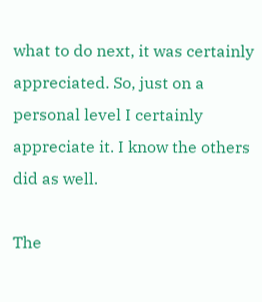what to do next, it was certainly appreciated. So, just on a personal level I certainly appreciate it. I know the others did as well.

The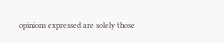opinions expressed are solely those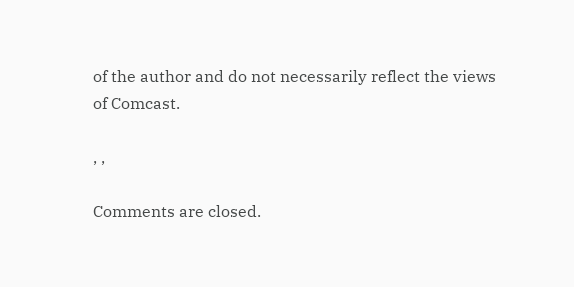of the author and do not necessarily reflect the views of Comcast.

, ,

Comments are closed.